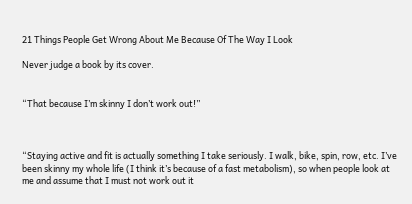21 Things People Get Wrong About Me Because Of The Way I Look

Never judge a book by its cover.


“That because I’m skinny I don’t work out!”



“Staying active and fit is actually something I take seriously. I walk, bike, spin, row, etc. I’ve been skinny my whole life (I think it’s because of a fast metabolism), so when people look at me and assume that I must not work out it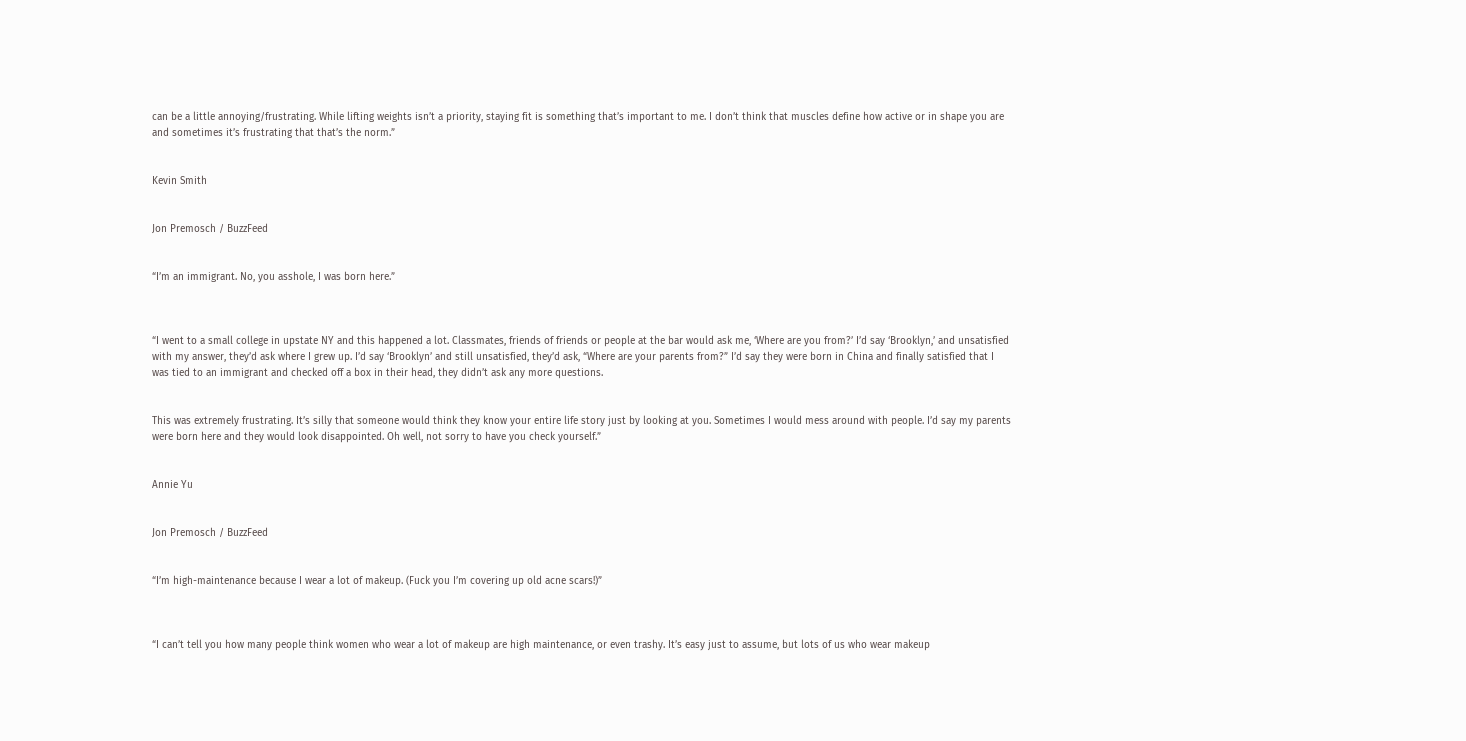can be a little annoying/frustrating. While lifting weights isn’t a priority, staying fit is something that’s important to me. I don’t think that muscles define how active or in shape you are and sometimes it’s frustrating that that’s the norm.”


Kevin Smith


Jon Premosch / BuzzFeed


“I’m an immigrant. No, you asshole, I was born here.”



“I went to a small college in upstate NY and this happened a lot. Classmates, friends of friends or people at the bar would ask me, ‘Where are you from?’ I’d say ‘Brooklyn,’ and unsatisfied with my answer, they’d ask where I grew up. I’d say ‘Brooklyn’ and still unsatisfied, they’d ask, “Where are your parents from?” I’d say they were born in China and finally satisfied that I was tied to an immigrant and checked off a box in their head, they didn’t ask any more questions.


This was extremely frustrating. It’s silly that someone would think they know your entire life story just by looking at you. Sometimes I would mess around with people. I’d say my parents were born here and they would look disappointed. Oh well, not sorry to have you check yourself.”


Annie Yu


Jon Premosch / BuzzFeed


“I’m high-maintenance because I wear a lot of makeup. (Fuck you I’m covering up old acne scars!)”



“I can’t tell you how many people think women who wear a lot of makeup are high maintenance, or even trashy. It’s easy just to assume, but lots of us who wear makeup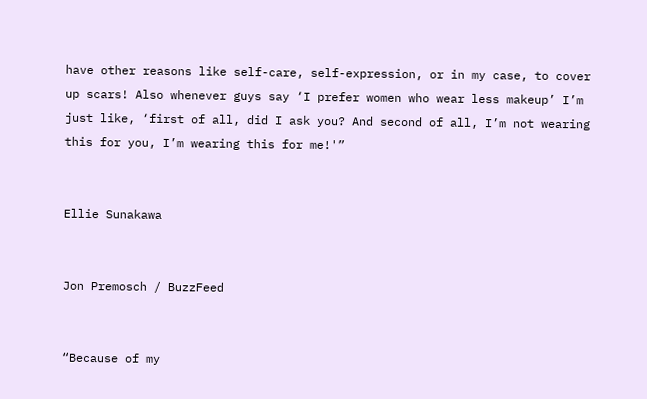have other reasons like self-care, self-expression, or in my case, to cover up scars! Also whenever guys say ‘I prefer women who wear less makeup’ I’m just like, ‘first of all, did I ask you? And second of all, I’m not wearing this for you, I’m wearing this for me!'”


Ellie Sunakawa


Jon Premosch / BuzzFeed


“Because of my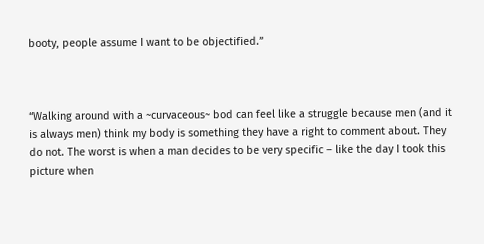booty, people assume I want to be objectified.”



“Walking around with a ~curvaceous~ bod can feel like a struggle because men (and it is always men) think my body is something they have a right to comment about. They do not. The worst is when a man decides to be very specific – like the day I took this picture when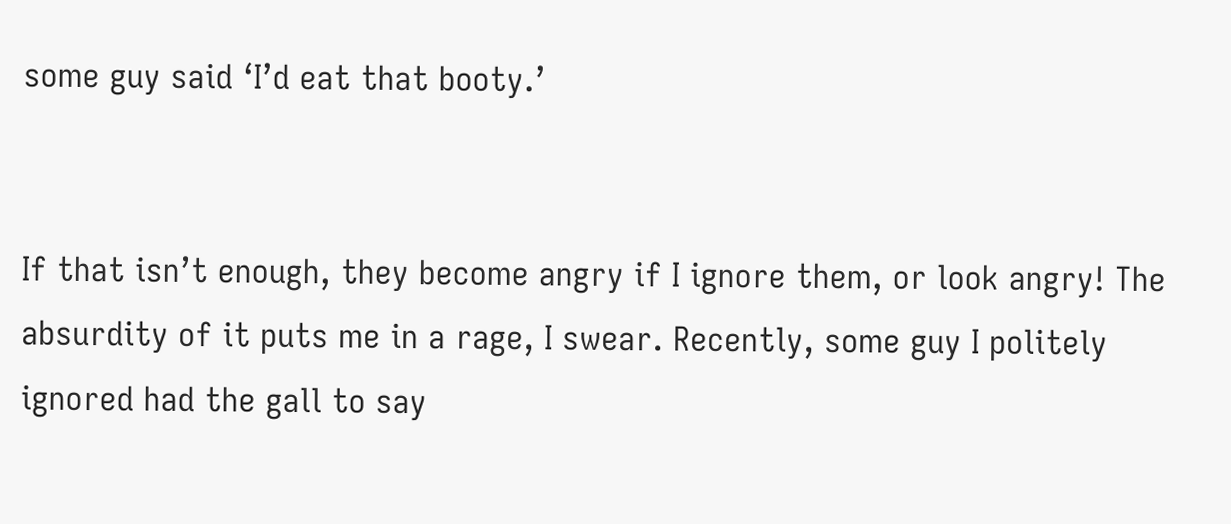some guy said ‘I’d eat that booty.’


If that isn’t enough, they become angry if I ignore them, or look angry! The absurdity of it puts me in a rage, I swear. Recently, some guy I politely ignored had the gall to say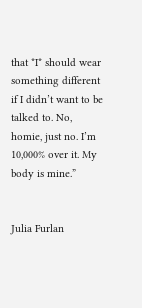that *I* should wear something different if I didn’t want to be talked to. No, homie, just no. I’m 10,000% over it. My body is mine.”


Julia Furlan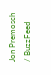Jon Premosch / BuzzFeed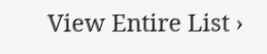View Entire List ›